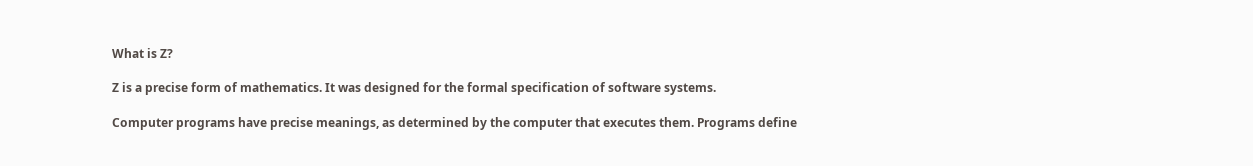What is Z?

Z is a precise form of mathematics. It was designed for the formal specification of software systems.

Computer programs have precise meanings, as determined by the computer that executes them. Programs define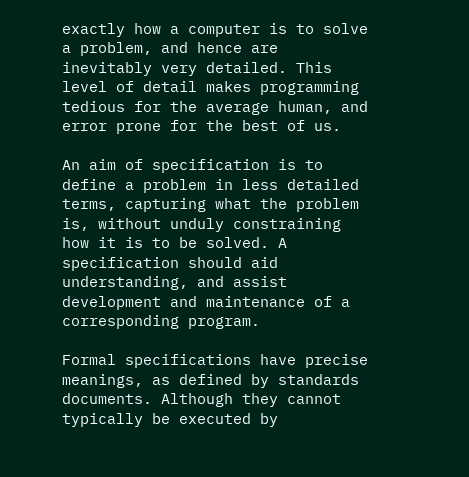exactly how a computer is to solve a problem, and hence are inevitably very detailed. This level of detail makes programming tedious for the average human, and error prone for the best of us.

An aim of specification is to define a problem in less detailed terms, capturing what the problem is, without unduly constraining how it is to be solved. A specification should aid understanding, and assist development and maintenance of a corresponding program.

Formal specifications have precise meanings, as defined by standards documents. Although they cannot typically be executed by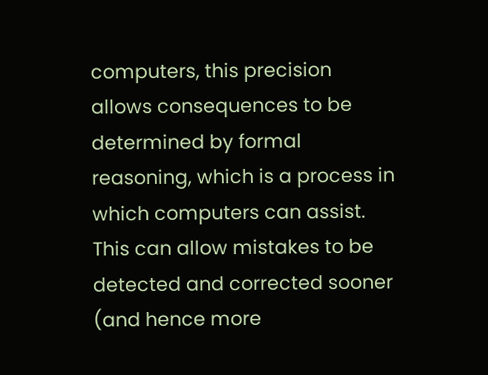computers, this precision allows consequences to be determined by formal reasoning, which is a process in which computers can assist. This can allow mistakes to be detected and corrected sooner (and hence more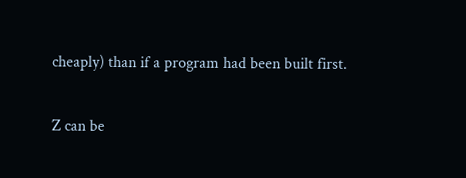cheaply) than if a program had been built first.

Z can be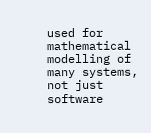used for mathematical modelling of many systems, not just software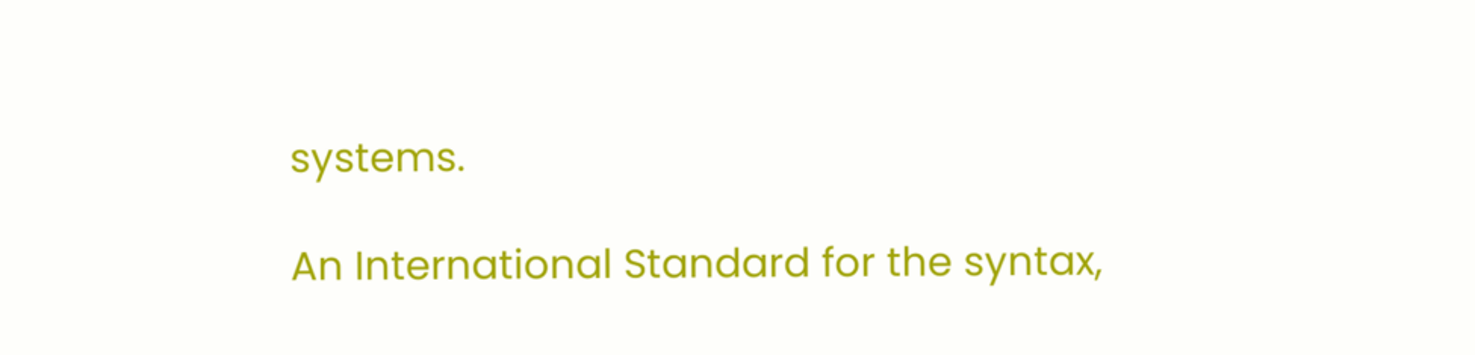systems.

An International Standard for the syntax,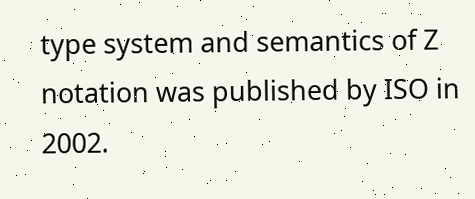type system and semantics of Z notation was published by ISO in 2002.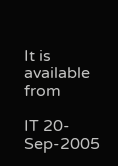It is available from

IT 20-Sep-2005